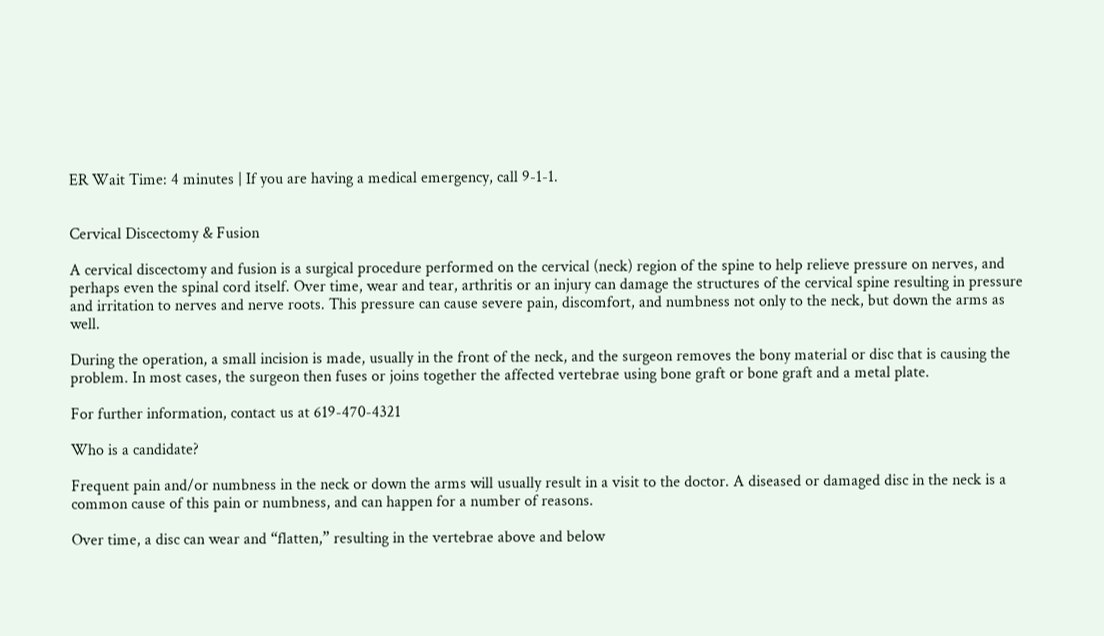ER Wait Time: 4 minutes | If you are having a medical emergency, call 9-1-1.


Cervical Discectomy & Fusion

A cervical discectomy and fusion is a surgical procedure performed on the cervical (neck) region of the spine to help relieve pressure on nerves, and perhaps even the spinal cord itself. Over time, wear and tear, arthritis or an injury can damage the structures of the cervical spine resulting in pressure and irritation to nerves and nerve roots. This pressure can cause severe pain, discomfort, and numbness not only to the neck, but down the arms as well.

During the operation, a small incision is made, usually in the front of the neck, and the surgeon removes the bony material or disc that is causing the problem. In most cases, the surgeon then fuses or joins together the affected vertebrae using bone graft or bone graft and a metal plate.

For further information, contact us at 619-470-4321

Who is a candidate?

Frequent pain and/or numbness in the neck or down the arms will usually result in a visit to the doctor. A diseased or damaged disc in the neck is a common cause of this pain or numbness, and can happen for a number of reasons.

Over time, a disc can wear and “flatten,” resulting in the vertebrae above and below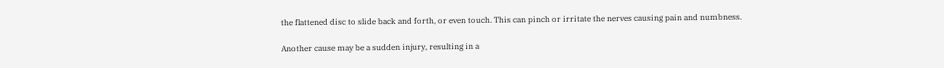the flattened disc to slide back and forth, or even touch. This can pinch or irritate the nerves causing pain and numbness.

Another cause may be a sudden injury, resulting in a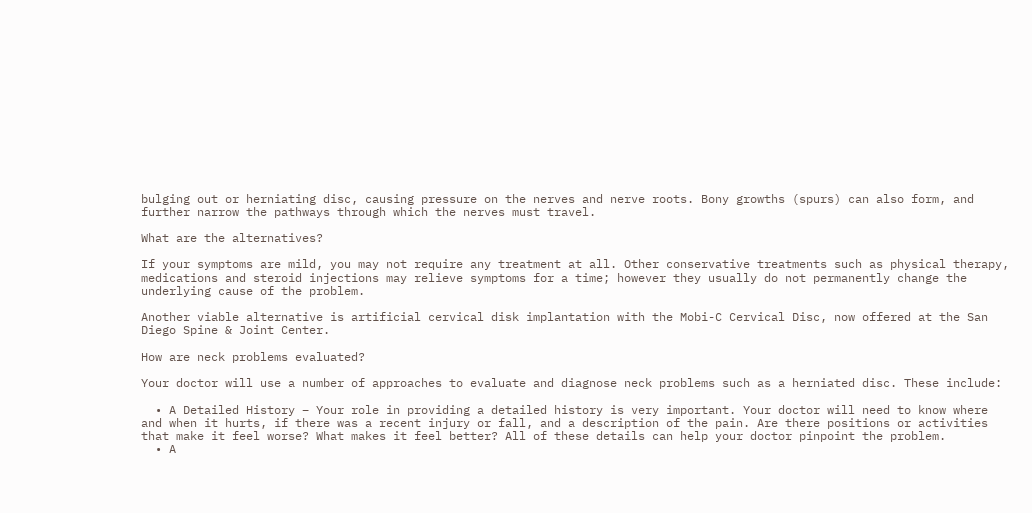bulging out or herniating disc, causing pressure on the nerves and nerve roots. Bony growths (spurs) can also form, and further narrow the pathways through which the nerves must travel.

What are the alternatives?

If your symptoms are mild, you may not require any treatment at all. Other conservative treatments such as physical therapy, medications and steroid injections may relieve symptoms for a time; however they usually do not permanently change the underlying cause of the problem.

Another viable alternative is artificial cervical disk implantation with the Mobi-C Cervical Disc, now offered at the San Diego Spine & Joint Center.

How are neck problems evaluated?

Your doctor will use a number of approaches to evaluate and diagnose neck problems such as a herniated disc. These include:

  • A Detailed History – Your role in providing a detailed history is very important. Your doctor will need to know where and when it hurts, if there was a recent injury or fall, and a description of the pain. Are there positions or activities that make it feel worse? What makes it feel better? All of these details can help your doctor pinpoint the problem.
  • A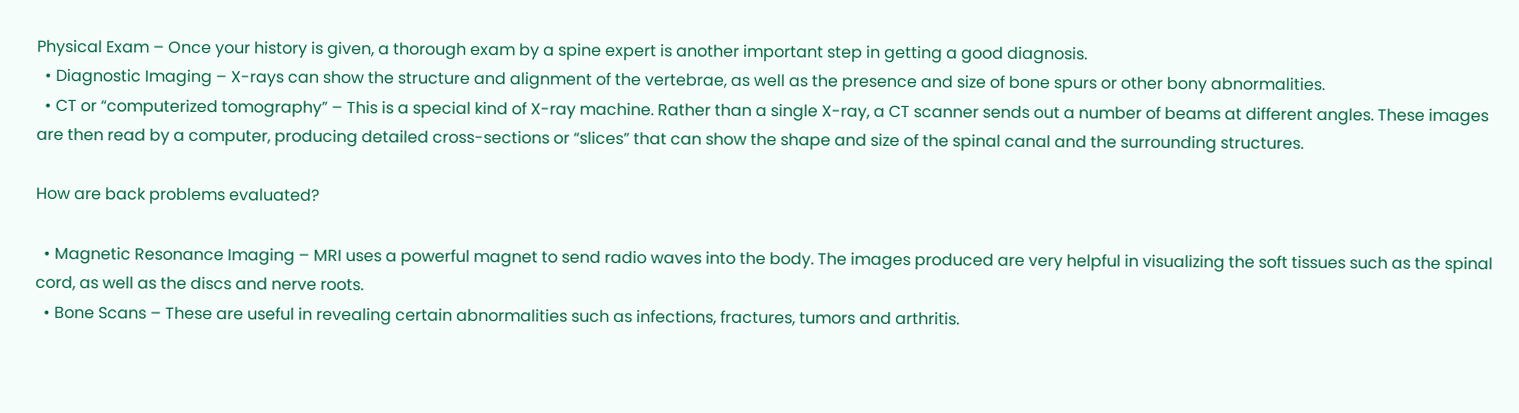Physical Exam – Once your history is given, a thorough exam by a spine expert is another important step in getting a good diagnosis.
  • Diagnostic Imaging – X-rays can show the structure and alignment of the vertebrae, as well as the presence and size of bone spurs or other bony abnormalities.
  • CT or “computerized tomography” – This is a special kind of X-ray machine. Rather than a single X-ray, a CT scanner sends out a number of beams at different angles. These images are then read by a computer, producing detailed cross-sections or “slices” that can show the shape and size of the spinal canal and the surrounding structures.

How are back problems evaluated?

  • Magnetic Resonance Imaging – MRI uses a powerful magnet to send radio waves into the body. The images produced are very helpful in visualizing the soft tissues such as the spinal cord, as well as the discs and nerve roots.
  • Bone Scans – These are useful in revealing certain abnormalities such as infections, fractures, tumors and arthritis.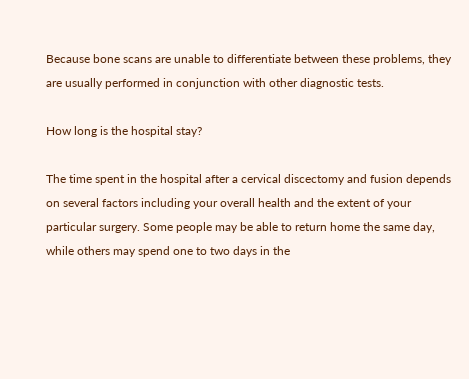Because bone scans are unable to differentiate between these problems, they are usually performed in conjunction with other diagnostic tests.

How long is the hospital stay?

The time spent in the hospital after a cervical discectomy and fusion depends on several factors including your overall health and the extent of your particular surgery. Some people may be able to return home the same day, while others may spend one to two days in the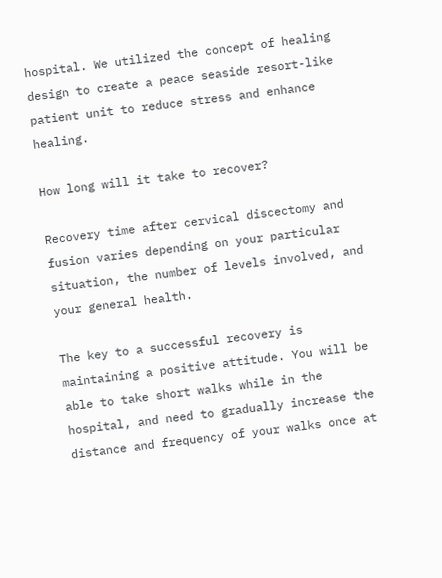hospital. We utilized the concept of healing design to create a peace seaside resort-like patient unit to reduce stress and enhance healing.

How long will it take to recover?

Recovery time after cervical discectomy and fusion varies depending on your particular situation, the number of levels involved, and your general health.

The key to a successful recovery is maintaining a positive attitude. You will be able to take short walks while in the hospital, and need to gradually increase the distance and frequency of your walks once at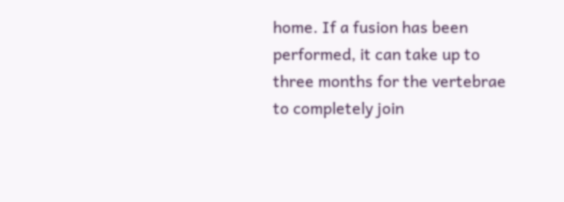home. If a fusion has been performed, it can take up to three months for the vertebrae to completely join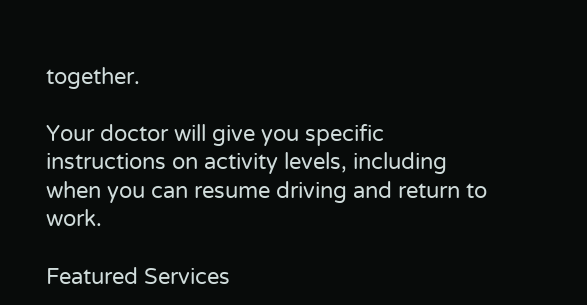together.

Your doctor will give you specific instructions on activity levels, including when you can resume driving and return to work.

Featured Services